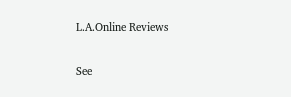L.A.Online Reviews

See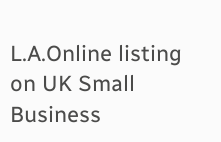L.A.Online listing on UK Small Business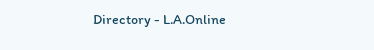Directory - L.A.Online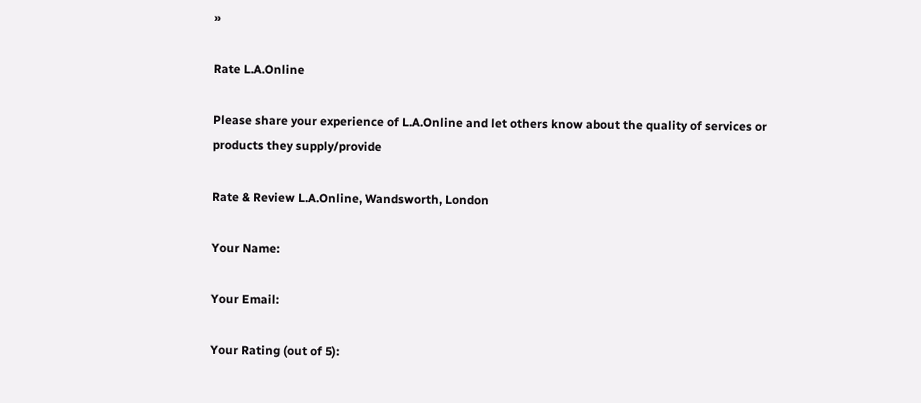»

Rate L.A.Online

Please share your experience of L.A.Online and let others know about the quality of services or products they supply/provide

Rate & Review L.A.Online, Wandsworth, London

Your Name:

Your Email:

Your Rating (out of 5):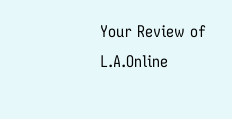Your Review of L.A.Online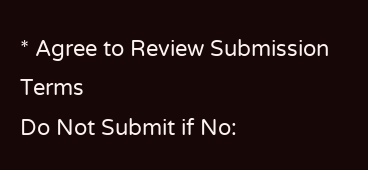* Agree to Review Submission Terms
Do Not Submit if No: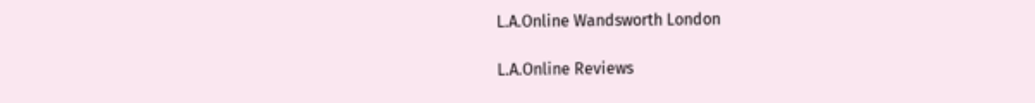L.A.Online Wandsworth London

L.A.Online Reviews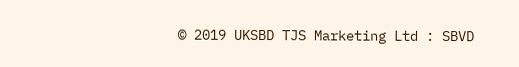© 2019 UKSBD TJS Marketing Ltd : SBVD